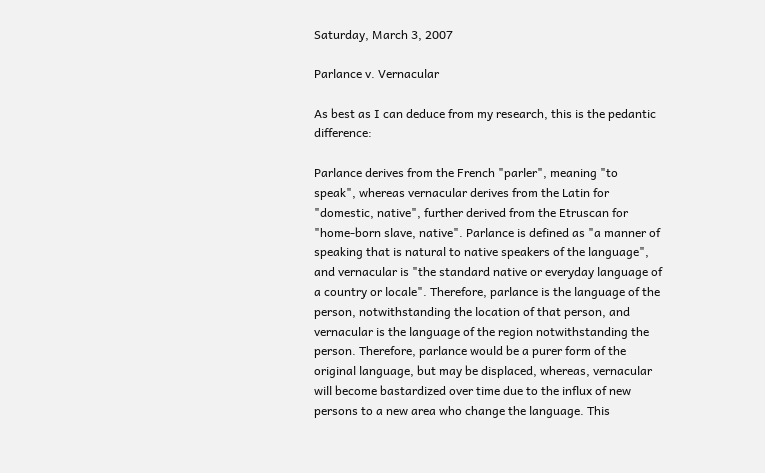Saturday, March 3, 2007

Parlance v. Vernacular

As best as I can deduce from my research, this is the pedantic difference:

Parlance derives from the French "parler", meaning "to speak", whereas vernacular derives from the Latin for "domestic, native", further derived from the Etruscan for "home-born slave, native". Parlance is defined as "a manner of speaking that is natural to native speakers of the language", and vernacular is "the standard native or everyday language of a country or locale". Therefore, parlance is the language of the person, notwithstanding the location of that person, and vernacular is the language of the region notwithstanding the person. Therefore, parlance would be a purer form of the original language, but may be displaced, whereas, vernacular will become bastardized over time due to the influx of new persons to a new area who change the language. This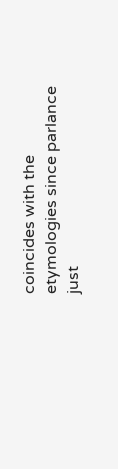coincides with the etymologies since parlance just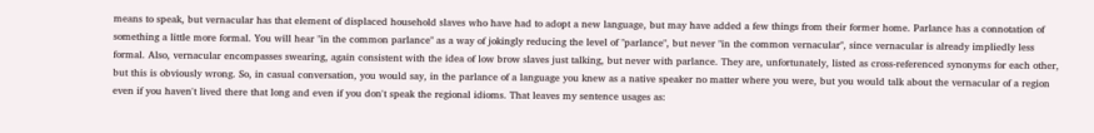means to speak, but vernacular has that element of displaced household slaves who have had to adopt a new language, but may have added a few things from their former home. Parlance has a connotation of something a little more formal. You will hear "in the common parlance" as a way of jokingly reducing the level of "parlance", but never "in the common vernacular", since vernacular is already impliedly less formal. Also, vernacular encompasses swearing, again consistent with the idea of low brow slaves just talking, but never with parlance. They are, unfortunately, listed as cross-referenced synonyms for each other, but this is obviously wrong. So, in casual conversation, you would say, in the parlance of a language you knew as a native speaker no matter where you were, but you would talk about the vernacular of a region even if you haven't lived there that long and even if you don't speak the regional idioms. That leaves my sentence usages as: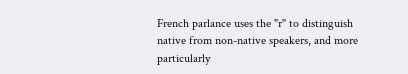French parlance uses the "r" to distinguish native from non-native speakers, and more particularly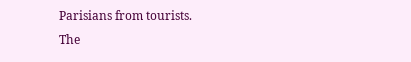Parisians from tourists.
The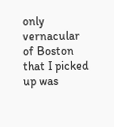only vernacular of Boston that I picked up was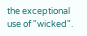the exceptional use of "wicked".